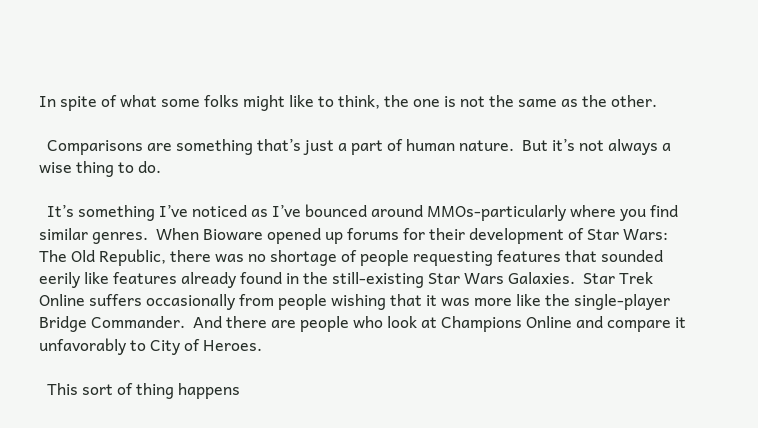In spite of what some folks might like to think, the one is not the same as the other.

  Comparisons are something that’s just a part of human nature.  But it’s not always a wise thing to do.

  It’s something I’ve noticed as I’ve bounced around MMOs-particularly where you find similar genres.  When Bioware opened up forums for their development of Star Wars: The Old Republic, there was no shortage of people requesting features that sounded eerily like features already found in the still-existing Star Wars Galaxies.  Star Trek Online suffers occasionally from people wishing that it was more like the single-player Bridge Commander.  And there are people who look at Champions Online and compare it unfavorably to City of Heroes.

  This sort of thing happens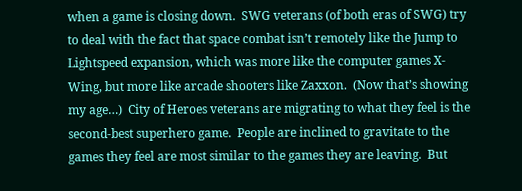when a game is closing down.  SWG veterans (of both eras of SWG) try to deal with the fact that space combat isn’t remotely like the Jump to Lightspeed expansion, which was more like the computer games X-Wing, but more like arcade shooters like Zaxxon.  (Now that’s showing my age…)  City of Heroes veterans are migrating to what they feel is the second-best superhero game.  People are inclined to gravitate to the games they feel are most similar to the games they are leaving.  But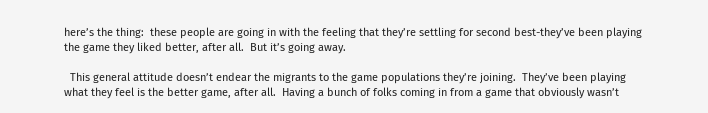here’s the thing:  these people are going in with the feeling that they’re settling for second best-they’ve been playing the game they liked better, after all.  But it’s going away.

  This general attitude doesn’t endear the migrants to the game populations they’re joining.  They’ve been playing what they feel is the better game, after all.  Having a bunch of folks coming in from a game that obviously wasn’t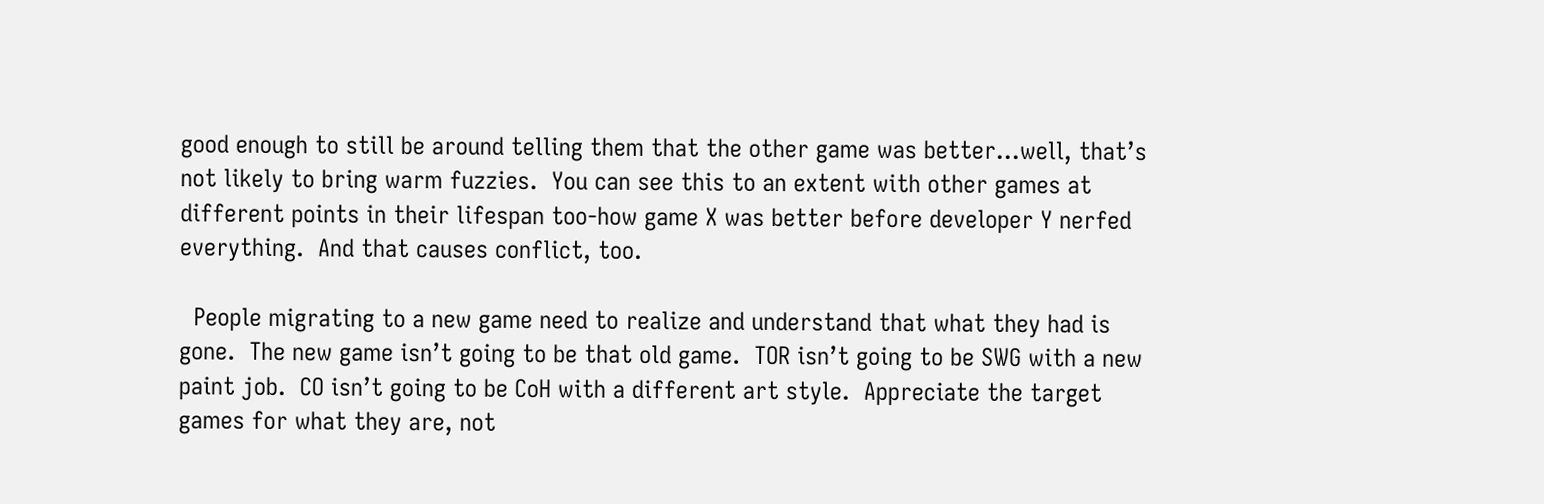good enough to still be around telling them that the other game was better…well, that’s not likely to bring warm fuzzies.  You can see this to an extent with other games at different points in their lifespan too-how game X was better before developer Y nerfed everything.  And that causes conflict, too.

  People migrating to a new game need to realize and understand that what they had is gone.  The new game isn’t going to be that old game.  TOR isn’t going to be SWG with a new paint job.  CO isn’t going to be CoH with a different art style.  Appreciate the target games for what they are, not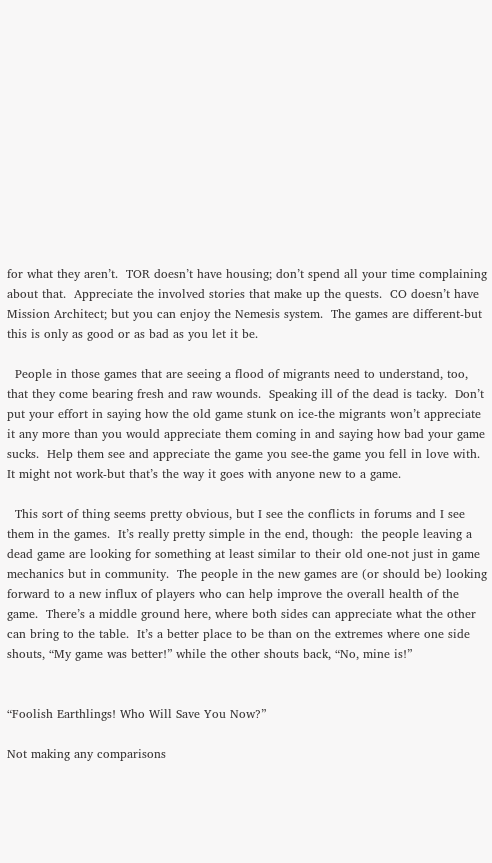for what they aren’t.  TOR doesn’t have housing; don’t spend all your time complaining about that.  Appreciate the involved stories that make up the quests.  CO doesn’t have Mission Architect; but you can enjoy the Nemesis system.  The games are different-but this is only as good or as bad as you let it be.

  People in those games that are seeing a flood of migrants need to understand, too, that they come bearing fresh and raw wounds.  Speaking ill of the dead is tacky.  Don’t put your effort in saying how the old game stunk on ice-the migrants won’t appreciate it any more than you would appreciate them coming in and saying how bad your game sucks.  Help them see and appreciate the game you see-the game you fell in love with.  It might not work-but that’s the way it goes with anyone new to a game.

  This sort of thing seems pretty obvious, but I see the conflicts in forums and I see them in the games.  It’s really pretty simple in the end, though:  the people leaving a dead game are looking for something at least similar to their old one-not just in game mechanics but in community.  The people in the new games are (or should be) looking forward to a new influx of players who can help improve the overall health of the game.  There’s a middle ground here, where both sides can appreciate what the other can bring to the table.  It’s a better place to be than on the extremes where one side shouts, “My game was better!” while the other shouts back, “No, mine is!”


“Foolish Earthlings! Who Will Save You Now?”

Not making any comparisons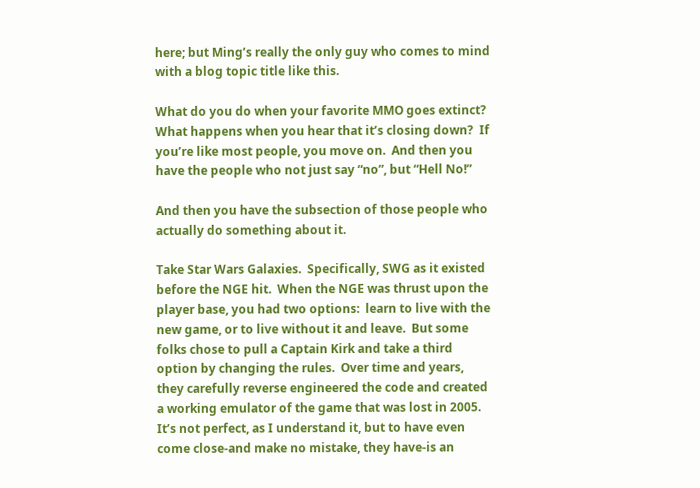here; but Ming’s really the only guy who comes to mind with a blog topic title like this.

What do you do when your favorite MMO goes extinct?  What happens when you hear that it’s closing down?  If you’re like most people, you move on.  And then you have the people who not just say “no”, but “Hell No!”

And then you have the subsection of those people who actually do something about it.

Take Star Wars Galaxies.  Specifically, SWG as it existed before the NGE hit.  When the NGE was thrust upon the player base, you had two options:  learn to live with the new game, or to live without it and leave.  But some folks chose to pull a Captain Kirk and take a third option by changing the rules.  Over time and years, they carefully reverse engineered the code and created a working emulator of the game that was lost in 2005.  It’s not perfect, as I understand it, but to have even come close-and make no mistake, they have-is an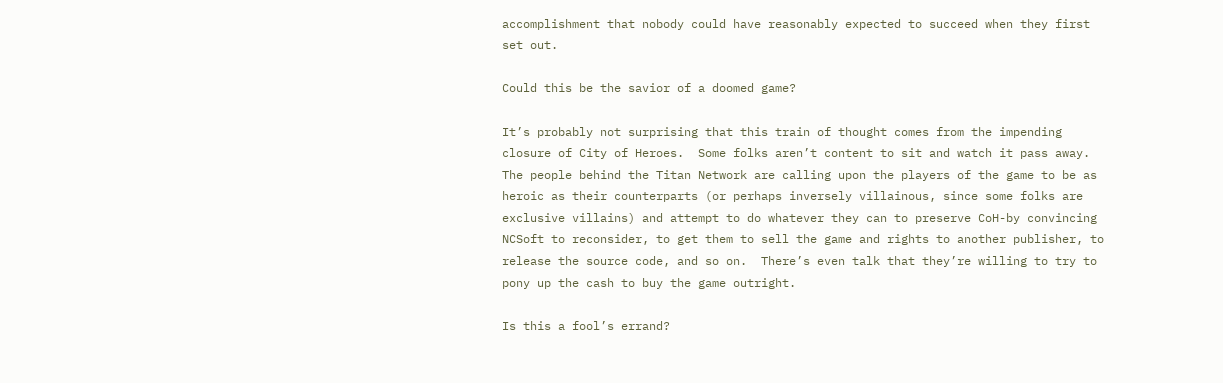accomplishment that nobody could have reasonably expected to succeed when they first set out.

Could this be the savior of a doomed game?

It’s probably not surprising that this train of thought comes from the impending closure of City of Heroes.  Some folks aren’t content to sit and watch it pass away.  The people behind the Titan Network are calling upon the players of the game to be as heroic as their counterparts (or perhaps inversely villainous, since some folks are exclusive villains) and attempt to do whatever they can to preserve CoH-by convincing NCSoft to reconsider, to get them to sell the game and rights to another publisher, to release the source code, and so on.  There’s even talk that they’re willing to try to pony up the cash to buy the game outright.

Is this a fool’s errand?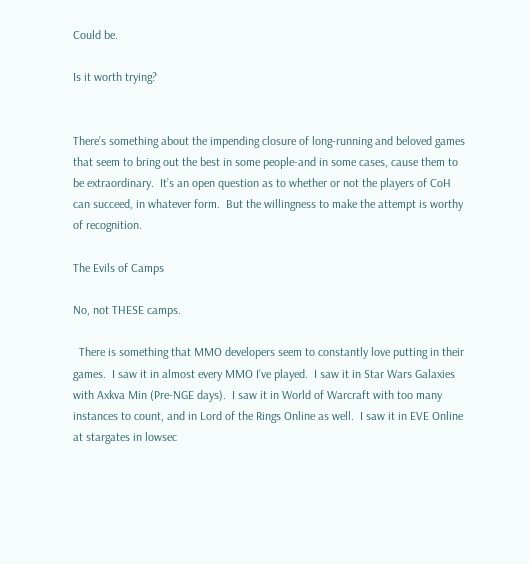Could be.

Is it worth trying?


There’s something about the impending closure of long-running and beloved games that seem to bring out the best in some people-and in some cases, cause them to be extraordinary.  It’s an open question as to whether or not the players of CoH can succeed, in whatever form.  But the willingness to make the attempt is worthy of recognition.

The Evils of Camps

No, not THESE camps.

  There is something that MMO developers seem to constantly love putting in their games.  I saw it in almost every MMO I’ve played.  I saw it in Star Wars Galaxies with Axkva Min (Pre-NGE days).  I saw it in World of Warcraft with too many instances to count, and in Lord of the Rings Online as well.  I saw it in EVE Online at stargates in lowsec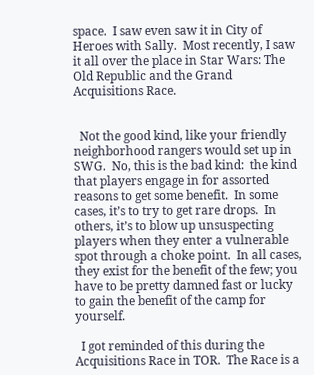space.  I saw even saw it in City of Heroes with Sally.  Most recently, I saw it all over the place in Star Wars: The Old Republic and the Grand Acquisitions Race.


  Not the good kind, like your friendly neighborhood rangers would set up in SWG.  No, this is the bad kind:  the kind that players engage in for assorted reasons to get some benefit.  In some cases, it’s to try to get rare drops.  In others, it’s to blow up unsuspecting players when they enter a vulnerable spot through a choke point.  In all cases, they exist for the benefit of the few; you have to be pretty damned fast or lucky to gain the benefit of the camp for yourself.

  I got reminded of this during the Acquisitions Race in TOR.  The Race is a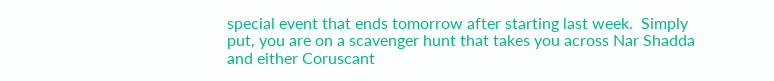special event that ends tomorrow after starting last week.  Simply put, you are on a scavenger hunt that takes you across Nar Shadda and either Coruscant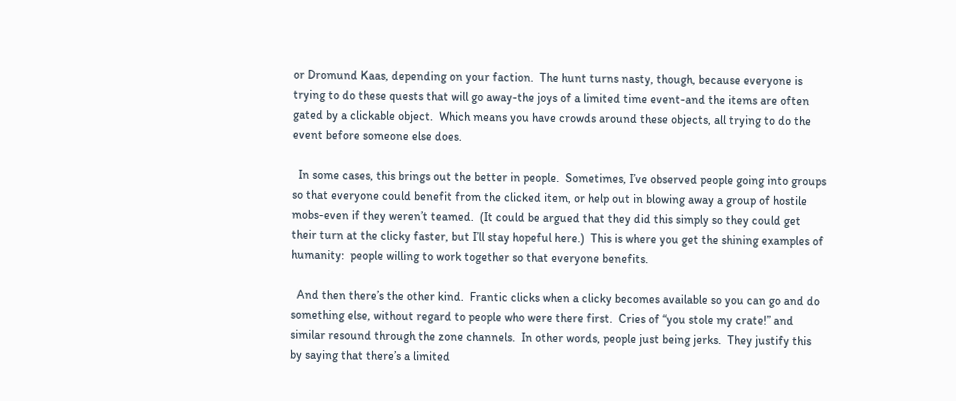or Dromund Kaas, depending on your faction.  The hunt turns nasty, though, because everyone is trying to do these quests that will go away-the joys of a limited time event-and the items are often gated by a clickable object.  Which means you have crowds around these objects, all trying to do the event before someone else does.

  In some cases, this brings out the better in people.  Sometimes, I’ve observed people going into groups so that everyone could benefit from the clicked item, or help out in blowing away a group of hostile mobs-even if they weren’t teamed.  (It could be argued that they did this simply so they could get their turn at the clicky faster, but I’ll stay hopeful here.)  This is where you get the shining examples of humanity:  people willing to work together so that everyone benefits.

  And then there’s the other kind.  Frantic clicks when a clicky becomes available so you can go and do something else, without regard to people who were there first.  Cries of “you stole my crate!” and similar resound through the zone channels.  In other words, people just being jerks.  They justify this by saying that there’s a limited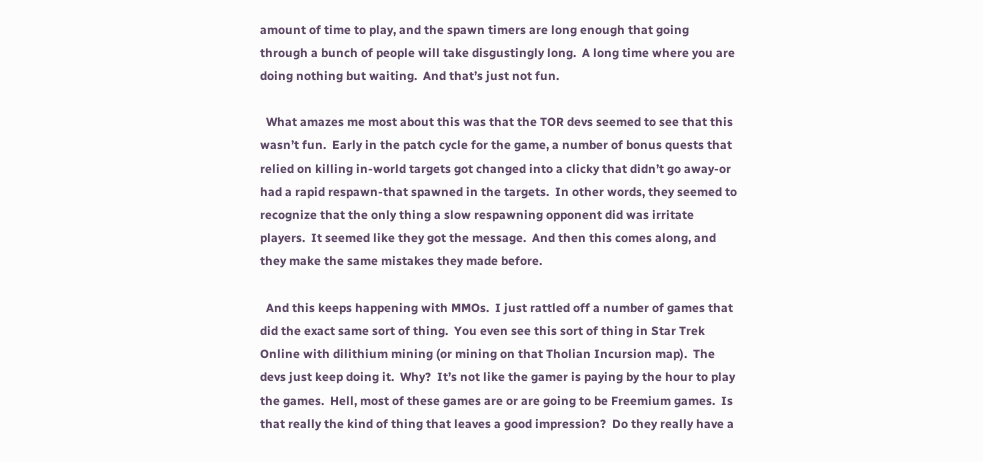amount of time to play, and the spawn timers are long enough that going through a bunch of people will take disgustingly long.  A long time where you are doing nothing but waiting.  And that’s just not fun.

  What amazes me most about this was that the TOR devs seemed to see that this wasn’t fun.  Early in the patch cycle for the game, a number of bonus quests that relied on killing in-world targets got changed into a clicky that didn’t go away-or had a rapid respawn-that spawned in the targets.  In other words, they seemed to recognize that the only thing a slow respawning opponent did was irritate players.  It seemed like they got the message.  And then this comes along, and they make the same mistakes they made before.

  And this keeps happening with MMOs.  I just rattled off a number of games that did the exact same sort of thing.  You even see this sort of thing in Star Trek Online with dilithium mining (or mining on that Tholian Incursion map).  The devs just keep doing it.  Why?  It’s not like the gamer is paying by the hour to play the games.  Hell, most of these games are or are going to be Freemium games.  Is that really the kind of thing that leaves a good impression?  Do they really have a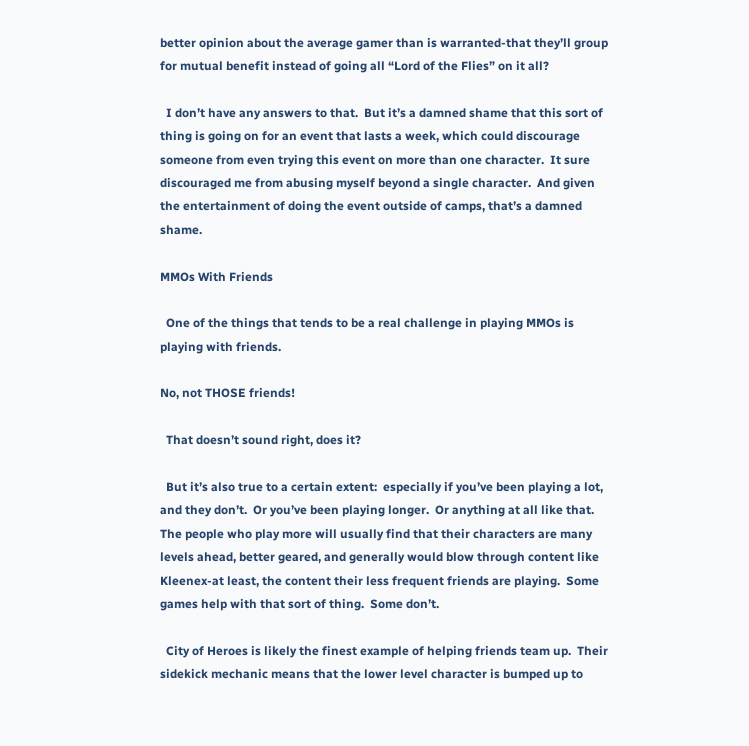better opinion about the average gamer than is warranted-that they’ll group for mutual benefit instead of going all “Lord of the Flies” on it all?

  I don’t have any answers to that.  But it’s a damned shame that this sort of thing is going on for an event that lasts a week, which could discourage someone from even trying this event on more than one character.  It sure discouraged me from abusing myself beyond a single character.  And given the entertainment of doing the event outside of camps, that’s a damned shame.

MMOs With Friends

  One of the things that tends to be a real challenge in playing MMOs is playing with friends.

No, not THOSE friends!

  That doesn’t sound right, does it?

  But it’s also true to a certain extent:  especially if you’ve been playing a lot, and they don’t.  Or you’ve been playing longer.  Or anything at all like that.  The people who play more will usually find that their characters are many levels ahead, better geared, and generally would blow through content like Kleenex-at least, the content their less frequent friends are playing.  Some games help with that sort of thing.  Some don’t.

  City of Heroes is likely the finest example of helping friends team up.  Their sidekick mechanic means that the lower level character is bumped up to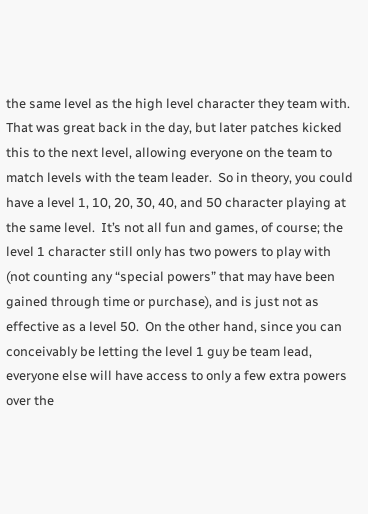the same level as the high level character they team with.  That was great back in the day, but later patches kicked this to the next level, allowing everyone on the team to match levels with the team leader.  So in theory, you could have a level 1, 10, 20, 30, 40, and 50 character playing at the same level.  It’s not all fun and games, of course; the level 1 character still only has two powers to play with (not counting any “special powers” that may have been gained through time or purchase), and is just not as effective as a level 50.  On the other hand, since you can conceivably be letting the level 1 guy be team lead, everyone else will have access to only a few extra powers over the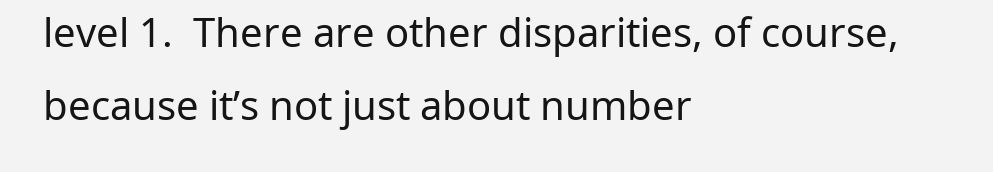level 1.  There are other disparities, of course, because it’s not just about number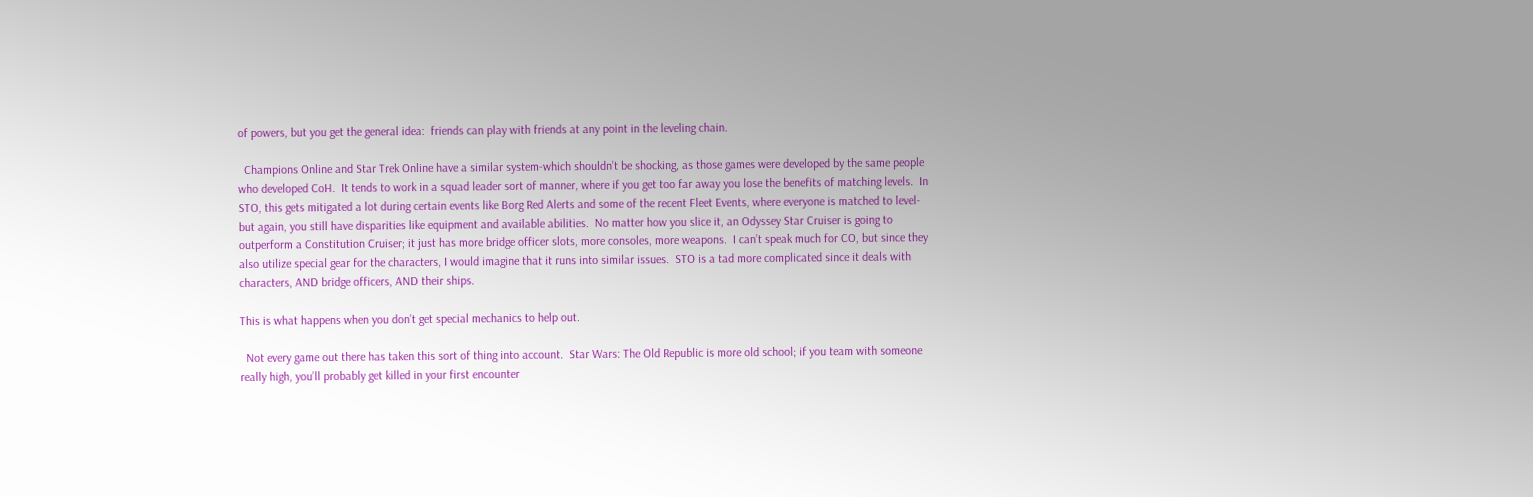of powers, but you get the general idea:  friends can play with friends at any point in the leveling chain.

  Champions Online and Star Trek Online have a similar system-which shouldn’t be shocking, as those games were developed by the same people who developed CoH.  It tends to work in a squad leader sort of manner, where if you get too far away you lose the benefits of matching levels.  In STO, this gets mitigated a lot during certain events like Borg Red Alerts and some of the recent Fleet Events, where everyone is matched to level-but again, you still have disparities like equipment and available abilities.  No matter how you slice it, an Odyssey Star Cruiser is going to outperform a Constitution Cruiser; it just has more bridge officer slots, more consoles, more weapons.  I can’t speak much for CO, but since they also utilize special gear for the characters, I would imagine that it runs into similar issues.  STO is a tad more complicated since it deals with characters, AND bridge officers, AND their ships.

This is what happens when you don’t get special mechanics to help out.

  Not every game out there has taken this sort of thing into account.  Star Wars: The Old Republic is more old school; if you team with someone really high, you’ll probably get killed in your first encounter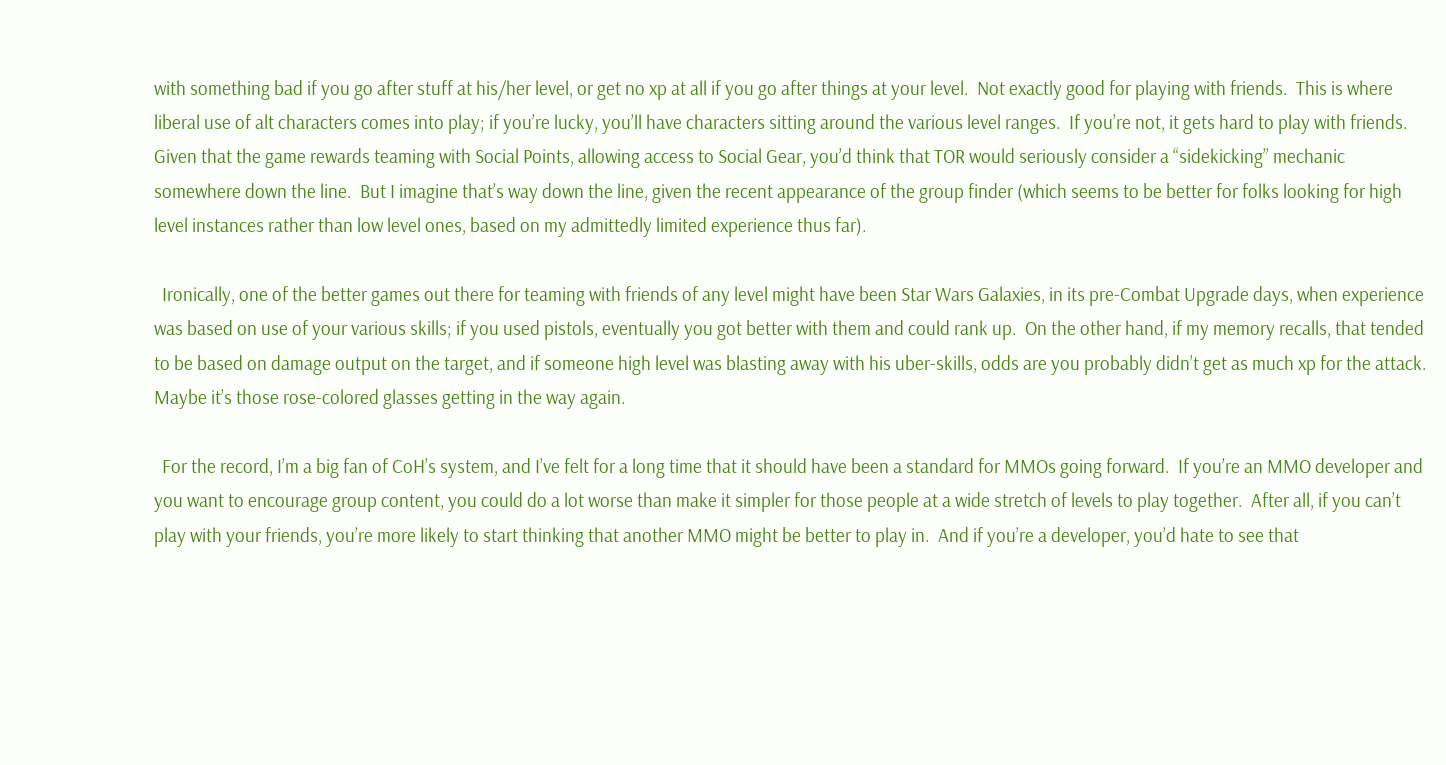with something bad if you go after stuff at his/her level, or get no xp at all if you go after things at your level.  Not exactly good for playing with friends.  This is where liberal use of alt characters comes into play; if you’re lucky, you’ll have characters sitting around the various level ranges.  If you’re not, it gets hard to play with friends.  Given that the game rewards teaming with Social Points, allowing access to Social Gear, you’d think that TOR would seriously consider a “sidekicking” mechanic somewhere down the line.  But I imagine that’s way down the line, given the recent appearance of the group finder (which seems to be better for folks looking for high level instances rather than low level ones, based on my admittedly limited experience thus far).

  Ironically, one of the better games out there for teaming with friends of any level might have been Star Wars Galaxies, in its pre-Combat Upgrade days, when experience was based on use of your various skills; if you used pistols, eventually you got better with them and could rank up.  On the other hand, if my memory recalls, that tended to be based on damage output on the target, and if someone high level was blasting away with his uber-skills, odds are you probably didn’t get as much xp for the attack.  Maybe it’s those rose-colored glasses getting in the way again.

  For the record, I’m a big fan of CoH’s system, and I’ve felt for a long time that it should have been a standard for MMOs going forward.  If you’re an MMO developer and you want to encourage group content, you could do a lot worse than make it simpler for those people at a wide stretch of levels to play together.  After all, if you can’t play with your friends, you’re more likely to start thinking that another MMO might be better to play in.  And if you’re a developer, you’d hate to see that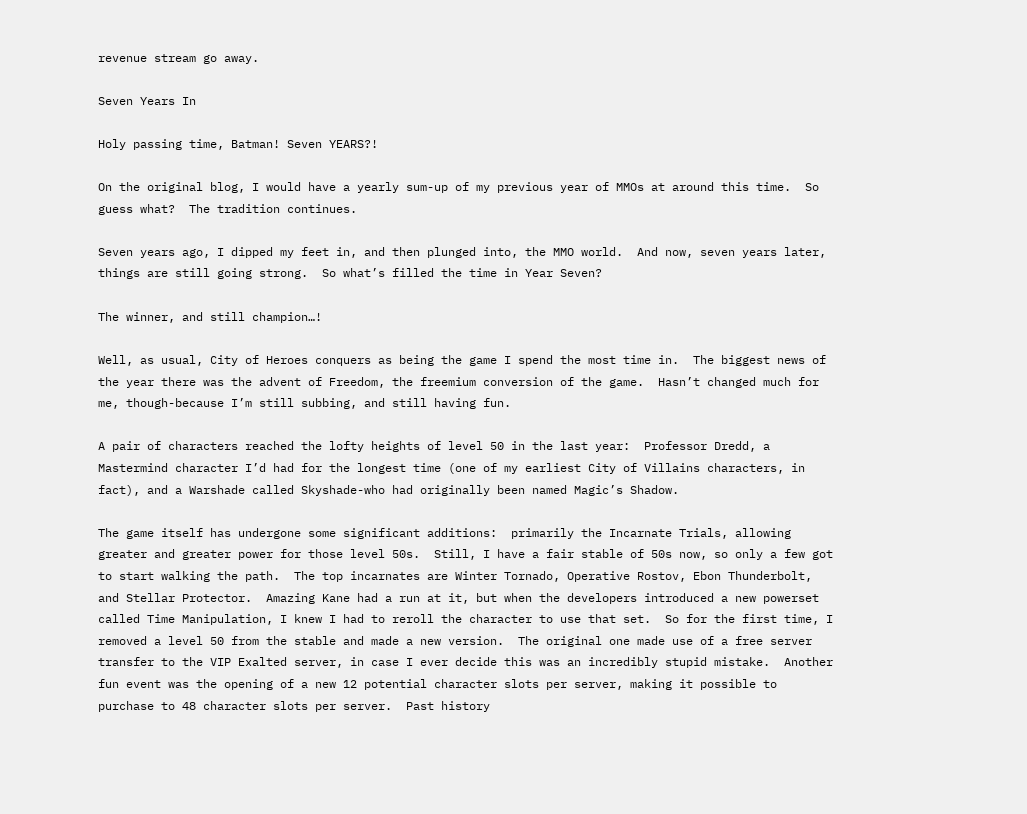revenue stream go away.

Seven Years In

Holy passing time, Batman! Seven YEARS?!

On the original blog, I would have a yearly sum-up of my previous year of MMOs at around this time.  So guess what?  The tradition continues.

Seven years ago, I dipped my feet in, and then plunged into, the MMO world.  And now, seven years later, things are still going strong.  So what’s filled the time in Year Seven?

The winner, and still champion…!

Well, as usual, City of Heroes conquers as being the game I spend the most time in.  The biggest news of the year there was the advent of Freedom, the freemium conversion of the game.  Hasn’t changed much for me, though-because I’m still subbing, and still having fun.

A pair of characters reached the lofty heights of level 50 in the last year:  Professor Dredd, a Mastermind character I’d had for the longest time (one of my earliest City of Villains characters, in fact), and a Warshade called Skyshade-who had originally been named Magic’s Shadow.

The game itself has undergone some significant additions:  primarily the Incarnate Trials, allowing greater and greater power for those level 50s.  Still, I have a fair stable of 50s now, so only a few got to start walking the path.  The top incarnates are Winter Tornado, Operative Rostov, Ebon Thunderbolt, and Stellar Protector.  Amazing Kane had a run at it, but when the developers introduced a new powerset called Time Manipulation, I knew I had to reroll the character to use that set.  So for the first time, I removed a level 50 from the stable and made a new version.  The original one made use of a free server transfer to the VIP Exalted server, in case I ever decide this was an incredibly stupid mistake.  Another fun event was the opening of a new 12 potential character slots per server, making it possible to purchase to 48 character slots per server.  Past history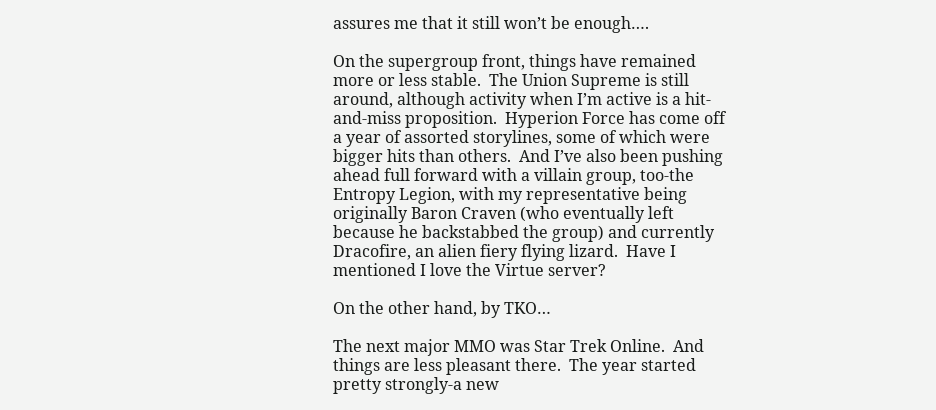assures me that it still won’t be enough….

On the supergroup front, things have remained more or less stable.  The Union Supreme is still around, although activity when I’m active is a hit-and-miss proposition.  Hyperion Force has come off a year of assorted storylines, some of which were bigger hits than others.  And I’ve also been pushing ahead full forward with a villain group, too-the Entropy Legion, with my representative being originally Baron Craven (who eventually left because he backstabbed the group) and currently Dracofire, an alien fiery flying lizard.  Have I mentioned I love the Virtue server?

On the other hand, by TKO…

The next major MMO was Star Trek Online.  And things are less pleasant there.  The year started pretty strongly-a new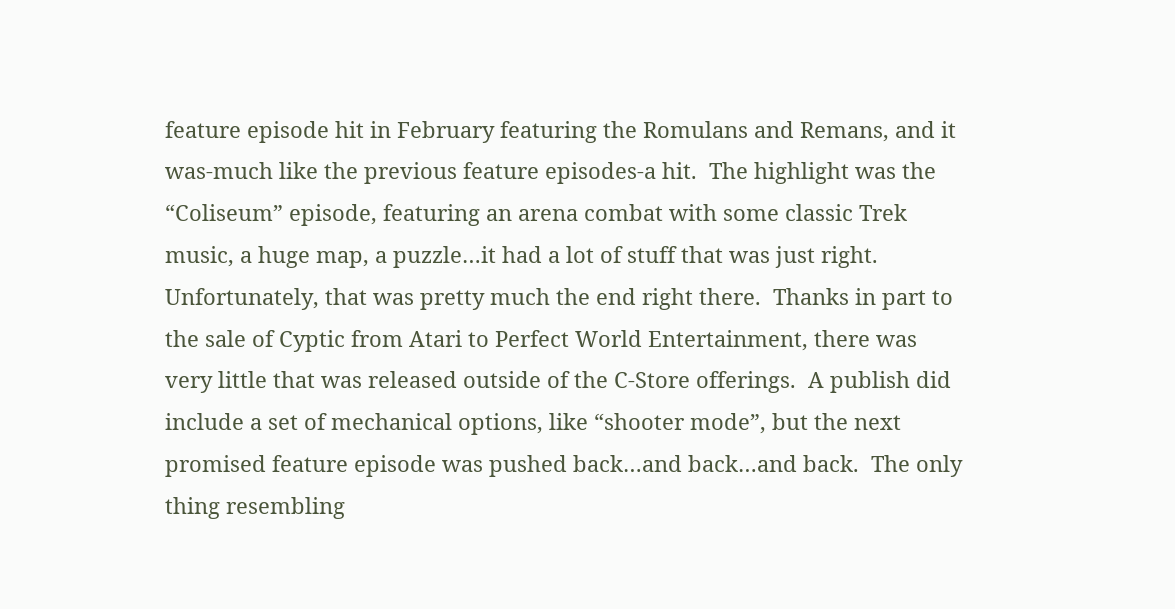feature episode hit in February featuring the Romulans and Remans, and it was-much like the previous feature episodes-a hit.  The highlight was the “Coliseum” episode, featuring an arena combat with some classic Trek music, a huge map, a puzzle…it had a lot of stuff that was just right.  Unfortunately, that was pretty much the end right there.  Thanks in part to the sale of Cyptic from Atari to Perfect World Entertainment, there was very little that was released outside of the C-Store offerings.  A publish did include a set of mechanical options, like “shooter mode”, but the next promised feature episode was pushed back…and back…and back.  The only thing resembling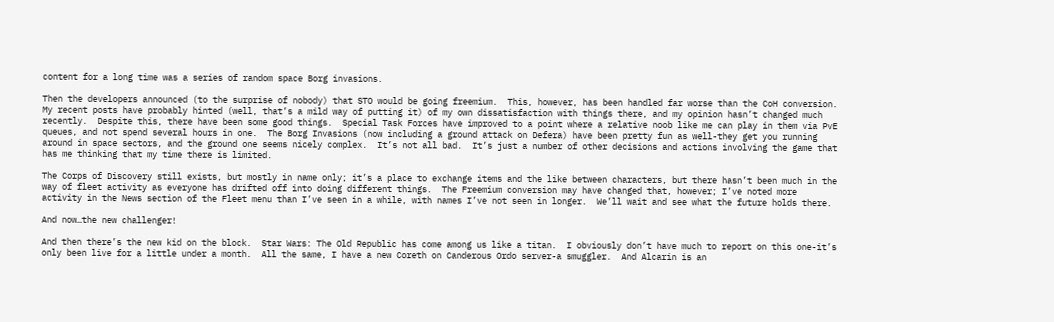content for a long time was a series of random space Borg invasions.

Then the developers announced (to the surprise of nobody) that STO would be going freemium.  This, however, has been handled far worse than the CoH conversion.  My recent posts have probably hinted (well, that’s a mild way of putting it) of my own dissatisfaction with things there, and my opinion hasn’t changed much recently.  Despite this, there have been some good things.  Special Task Forces have improved to a point where a relative noob like me can play in them via PvE queues, and not spend several hours in one.  The Borg Invasions (now including a ground attack on Defera) have been pretty fun as well-they get you running around in space sectors, and the ground one seems nicely complex.  It’s not all bad.  It’s just a number of other decisions and actions involving the game that has me thinking that my time there is limited.

The Corps of Discovery still exists, but mostly in name only; it’s a place to exchange items and the like between characters, but there hasn’t been much in the way of fleet activity as everyone has drifted off into doing different things.  The Freemium conversion may have changed that, however; I’ve noted more activity in the News section of the Fleet menu than I’ve seen in a while, with names I’ve not seen in longer.  We’ll wait and see what the future holds there.

And now…the new challenger!

And then there’s the new kid on the block.  Star Wars: The Old Republic has come among us like a titan.  I obviously don’t have much to report on this one-it’s only been live for a little under a month.  All the same, I have a new Coreth on Canderous Ordo server-a smuggler.  And Alcarin is an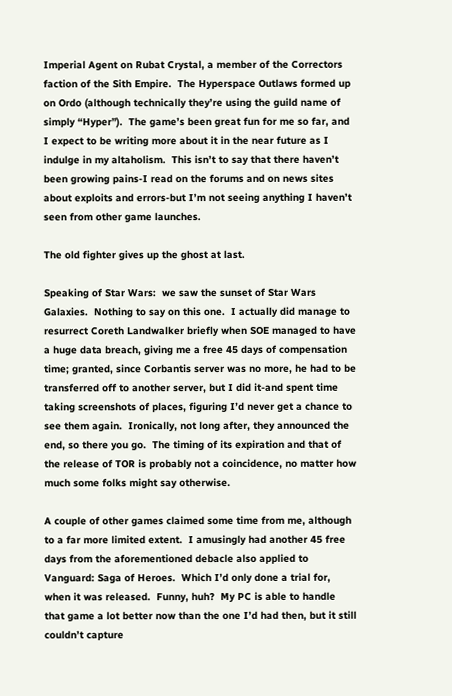Imperial Agent on Rubat Crystal, a member of the Correctors faction of the Sith Empire.  The Hyperspace Outlaws formed up on Ordo (although technically they’re using the guild name of simply “Hyper”).  The game’s been great fun for me so far, and I expect to be writing more about it in the near future as I indulge in my altaholism.  This isn’t to say that there haven’t been growing pains-I read on the forums and on news sites about exploits and errors-but I’m not seeing anything I haven’t seen from other game launches.

The old fighter gives up the ghost at last.

Speaking of Star Wars:  we saw the sunset of Star Wars Galaxies.  Nothing to say on this one.  I actually did manage to resurrect Coreth Landwalker briefly when SOE managed to have a huge data breach, giving me a free 45 days of compensation time; granted, since Corbantis server was no more, he had to be transferred off to another server, but I did it-and spent time taking screenshots of places, figuring I’d never get a chance to see them again.  Ironically, not long after, they announced the end, so there you go.  The timing of its expiration and that of the release of TOR is probably not a coincidence, no matter how much some folks might say otherwise.

A couple of other games claimed some time from me, although to a far more limited extent.  I amusingly had another 45 free days from the aforementioned debacle also applied to Vanguard: Saga of Heroes.  Which I’d only done a trial for, when it was released.  Funny, huh?  My PC is able to handle that game a lot better now than the one I’d had then, but it still couldn’t capture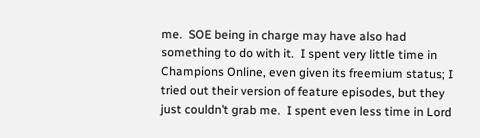me.  SOE being in charge may have also had something to do with it.  I spent very little time in Champions Online, even given its freemium status; I tried out their version of feature episodes, but they just couldn’t grab me.  I spent even less time in Lord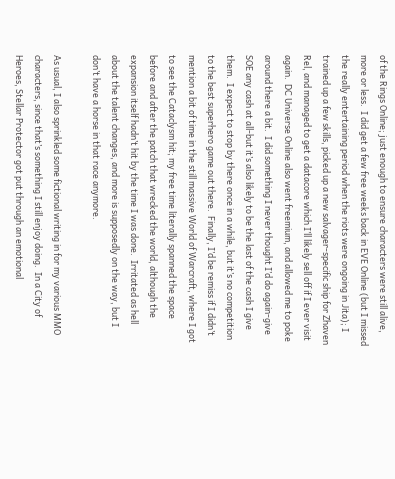of the Rings Online; just enough to ensure characters were still alive, more or less.  I did get a few free weeks back in EVE Online (but I missed the really entertaining period when the riots were ongoing in Jita); I trained up a few skills, picked up a new salvager-specific ship for Zhaven Rel, and managed to get a datacore which I’ll likely sell off if I ever visit again.  DC Universe Online also went freemium, and allowed me to poke around there a bit.  I did something I never thought I’d do again-give SOE any cash at all-but it’s also likely to be the last of the cash I give them.  I expect to stop by there once in a while, but it’s no competition to the best superhero game out there.  Finally, I’d be remiss if I didn’t mention a bit of time in the still massive World of Warcraft, where I got to see the Cataclysm hit; my free time literally spanned the space before and after the patch that wrecked the world, although the expansion itself hadn’t hit by the time I was done.  Irritated as hell about the talent changes, and more is supposedly on the way, but I don’t have a horse in that race anymore.

As usual, I also sprinkled some fictional writing in for my various MMO characters, since that’s something I still enjoy doing.  In a City of Heroes, Stellar Protector got put through an emotional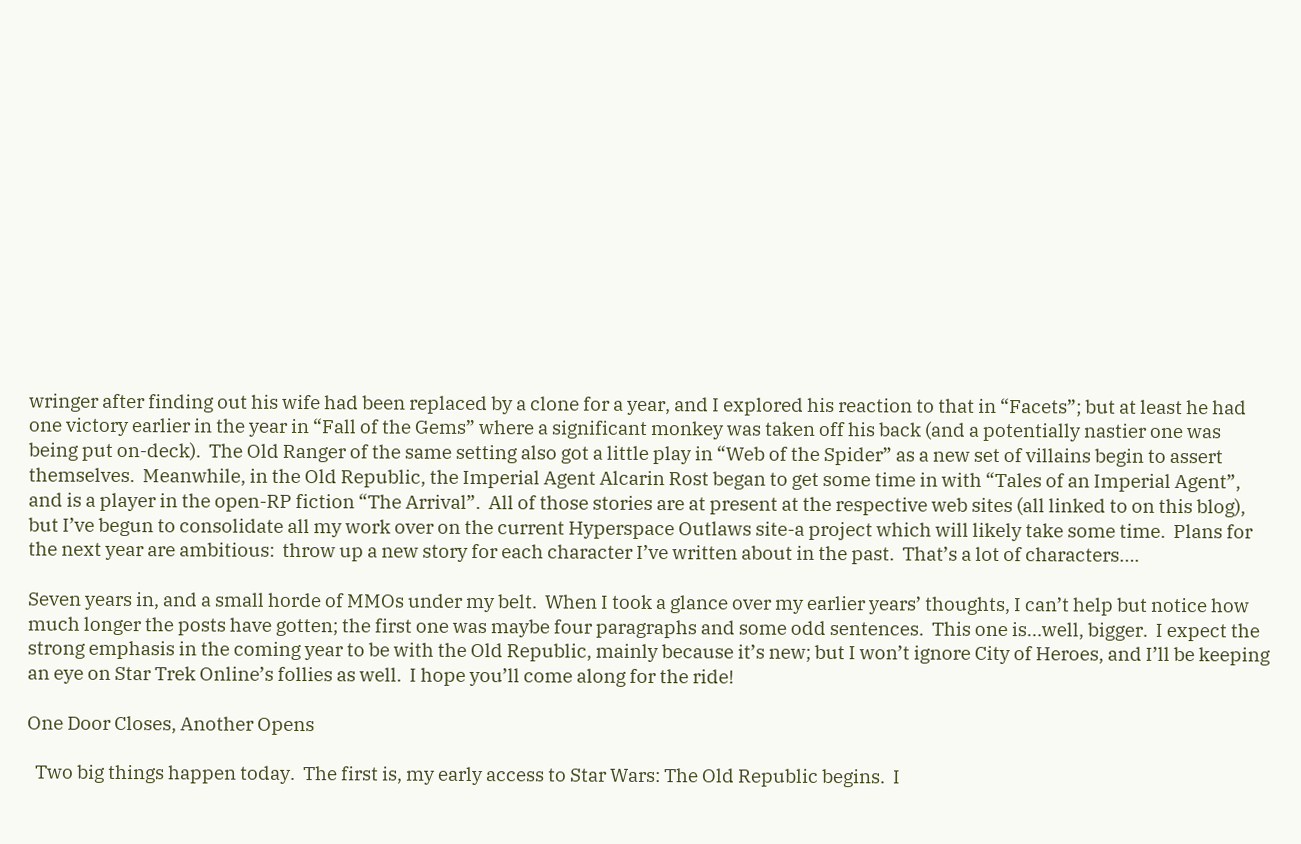wringer after finding out his wife had been replaced by a clone for a year, and I explored his reaction to that in “Facets”; but at least he had one victory earlier in the year in “Fall of the Gems” where a significant monkey was taken off his back (and a potentially nastier one was being put on-deck).  The Old Ranger of the same setting also got a little play in “Web of the Spider” as a new set of villains begin to assert themselves.  Meanwhile, in the Old Republic, the Imperial Agent Alcarin Rost began to get some time in with “Tales of an Imperial Agent”, and is a player in the open-RP fiction “The Arrival”.  All of those stories are at present at the respective web sites (all linked to on this blog), but I’ve begun to consolidate all my work over on the current Hyperspace Outlaws site-a project which will likely take some time.  Plans for the next year are ambitious:  throw up a new story for each character I’ve written about in the past.  That’s a lot of characters….

Seven years in, and a small horde of MMOs under my belt.  When I took a glance over my earlier years’ thoughts, I can’t help but notice how much longer the posts have gotten; the first one was maybe four paragraphs and some odd sentences.  This one is…well, bigger.  I expect the strong emphasis in the coming year to be with the Old Republic, mainly because it’s new; but I won’t ignore City of Heroes, and I’ll be keeping an eye on Star Trek Online’s follies as well.  I hope you’ll come along for the ride!

One Door Closes, Another Opens

  Two big things happen today.  The first is, my early access to Star Wars: The Old Republic begins.  I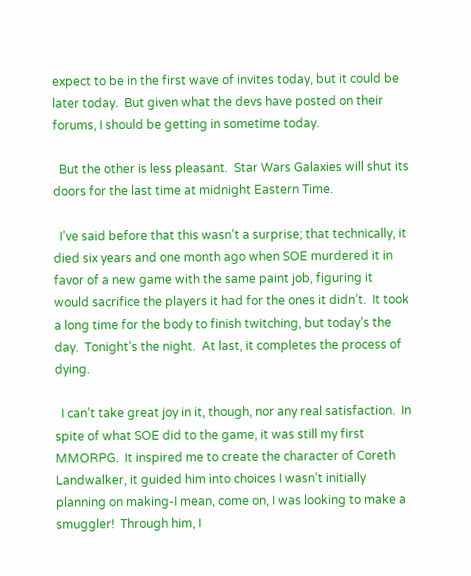expect to be in the first wave of invites today, but it could be later today.  But given what the devs have posted on their forums, I should be getting in sometime today.

  But the other is less pleasant.  Star Wars Galaxies will shut its doors for the last time at midnight Eastern Time.

  I’ve said before that this wasn’t a surprise; that technically, it died six years and one month ago when SOE murdered it in favor of a new game with the same paint job, figuring it would sacrifice the players it had for the ones it didn’t.  It took a long time for the body to finish twitching, but today’s the day.  Tonight’s the night.  At last, it completes the process of dying.

  I can’t take great joy in it, though, nor any real satisfaction.  In spite of what SOE did to the game, it was still my first MMORPG.  It inspired me to create the character of Coreth Landwalker, it guided him into choices I wasn’t initially planning on making-I mean, come on, I was looking to make a smuggler!  Through him, I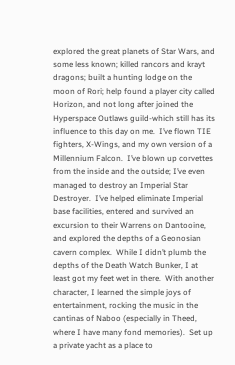explored the great planets of Star Wars, and some less known; killed rancors and krayt dragons; built a hunting lodge on the moon of Rori; help found a player city called Horizon, and not long after joined the Hyperspace Outlaws guild-which still has its influence to this day on me.  I’ve flown TIE fighters, X-Wings, and my own version of a Millennium Falcon.  I’ve blown up corvettes from the inside and the outside; I’ve even managed to destroy an Imperial Star Destroyer.  I’ve helped eliminate Imperial base facilities, entered and survived an excursion to their Warrens on Dantooine, and explored the depths of a Geonosian cavern complex.  While I didn’t plumb the depths of the Death Watch Bunker, I at least got my feet wet in there.  With another character, I learned the simple joys of entertainment, rocking the music in the cantinas of Naboo (especially in Theed, where I have many fond memories).  Set up a private yacht as a place to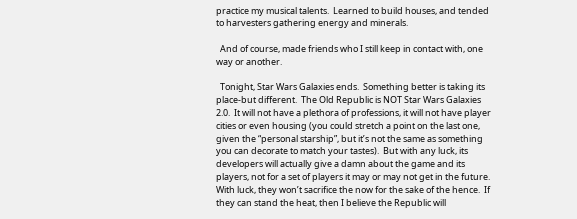practice my musical talents.  Learned to build houses, and tended to harvesters gathering energy and minerals.

  And of course, made friends who I still keep in contact with, one way or another.

  Tonight, Star Wars Galaxies ends.  Something better is taking its place-but different.  The Old Republic is NOT Star Wars Galaxies 2.0.  It will not have a plethora of professions, it will not have player cities or even housing (you could stretch a point on the last one, given the “personal starship”, but it’s not the same as something you can decorate to match your tastes).  But with any luck, its developers will actually give a damn about the game and its players, not for a set of players it may or may not get in the future.  With luck, they won’t sacrifice the now for the sake of the hence.  If they can stand the heat, then I believe the Republic will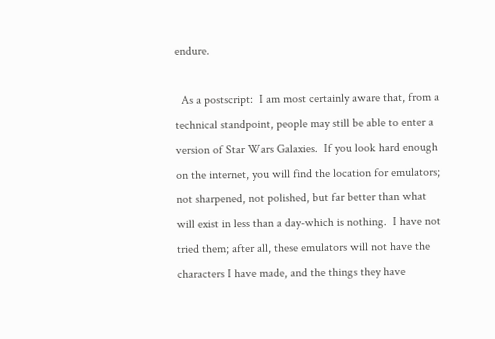endure.

  As a postscript:  I am most certainly aware that, from a technical standpoint, people may still be able to enter a version of Star Wars Galaxies.  If you look hard enough on the internet, you will find the location for emulators; not sharpened, not polished, but far better than what will exist in less than a day-which is nothing.  I have not tried them; after all, these emulators will not have the characters I have made, and the things they have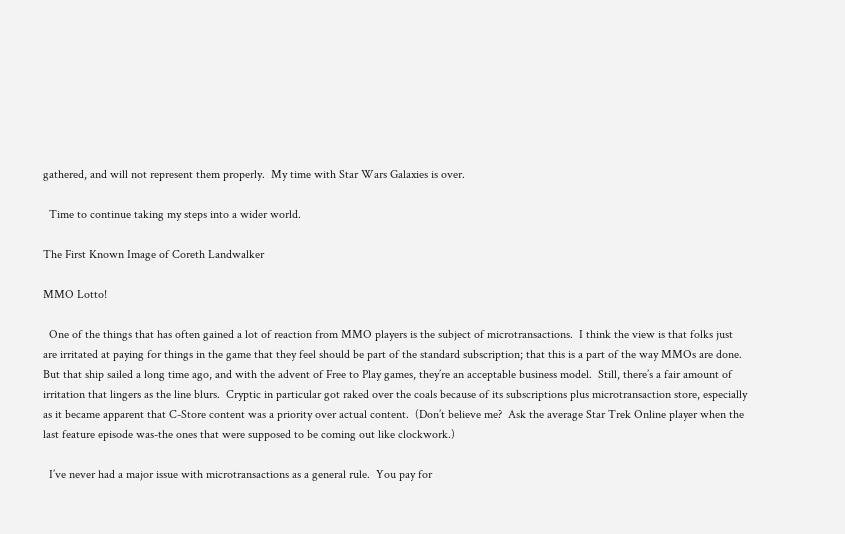gathered, and will not represent them properly.  My time with Star Wars Galaxies is over.

  Time to continue taking my steps into a wider world.

The First Known Image of Coreth Landwalker

MMO Lotto!

  One of the things that has often gained a lot of reaction from MMO players is the subject of microtransactions.  I think the view is that folks just are irritated at paying for things in the game that they feel should be part of the standard subscription; that this is a part of the way MMOs are done.  But that ship sailed a long time ago, and with the advent of Free to Play games, they’re an acceptable business model.  Still, there’s a fair amount of irritation that lingers as the line blurs.  Cryptic in particular got raked over the coals because of its subscriptions plus microtransaction store, especially as it became apparent that C-Store content was a priority over actual content.  (Don’t believe me?  Ask the average Star Trek Online player when the last feature episode was-the ones that were supposed to be coming out like clockwork.)

  I’ve never had a major issue with microtransactions as a general rule.  You pay for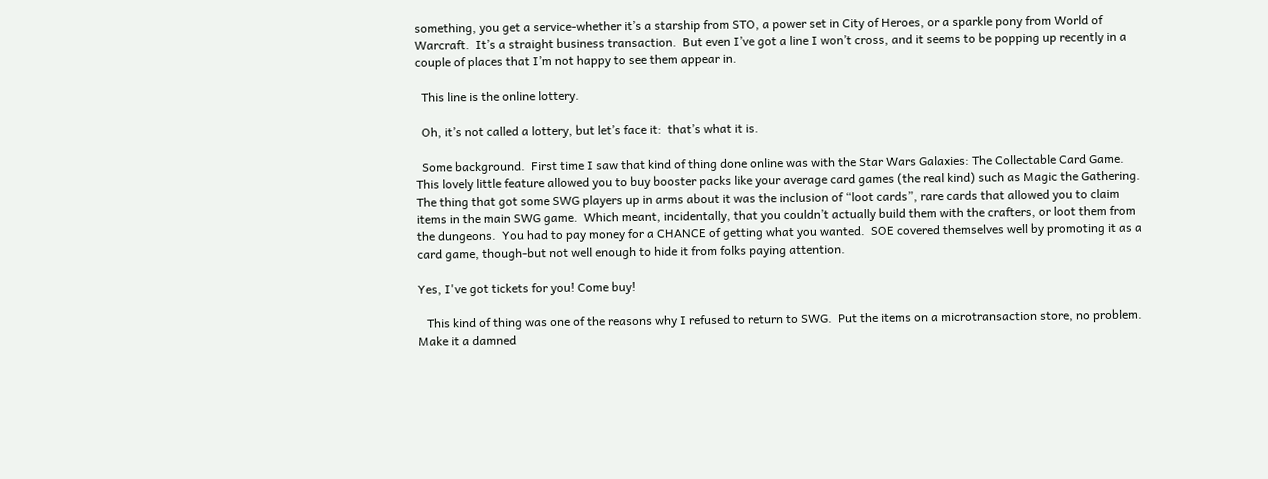something, you get a service-whether it’s a starship from STO, a power set in City of Heroes, or a sparkle pony from World of Warcraft.  It’s a straight business transaction.  But even I’ve got a line I won’t cross, and it seems to be popping up recently in a couple of places that I’m not happy to see them appear in.

  This line is the online lottery.

  Oh, it’s not called a lottery, but let’s face it:  that’s what it is.

  Some background.  First time I saw that kind of thing done online was with the Star Wars Galaxies: The Collectable Card Game.  This lovely little feature allowed you to buy booster packs like your average card games (the real kind) such as Magic the Gathering.  The thing that got some SWG players up in arms about it was the inclusion of “loot cards”, rare cards that allowed you to claim items in the main SWG game.  Which meant, incidentally, that you couldn’t actually build them with the crafters, or loot them from the dungeons.  You had to pay money for a CHANCE of getting what you wanted.  SOE covered themselves well by promoting it as a card game, though-but not well enough to hide it from folks paying attention.

Yes, I've got tickets for you! Come buy!

   This kind of thing was one of the reasons why I refused to return to SWG.  Put the items on a microtransaction store, no problem.  Make it a damned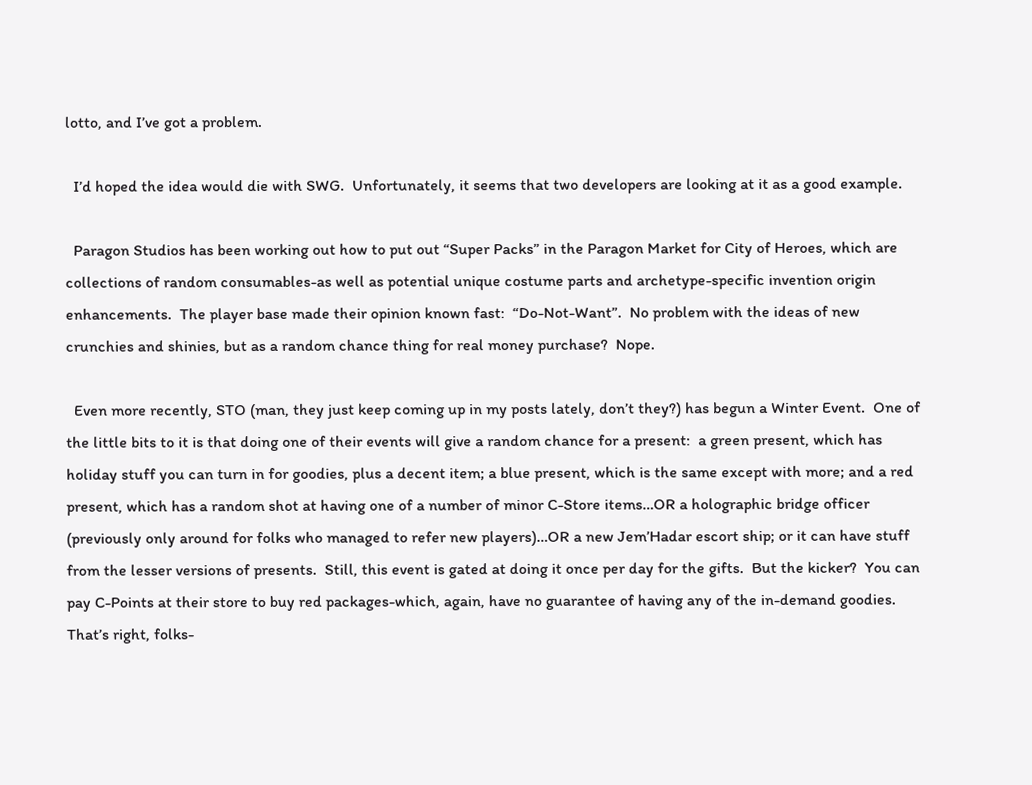lotto, and I’ve got a problem.

  I’d hoped the idea would die with SWG.  Unfortunately, it seems that two developers are looking at it as a good example.

  Paragon Studios has been working out how to put out “Super Packs” in the Paragon Market for City of Heroes, which are collections of random consumables-as well as potential unique costume parts and archetype-specific invention origin enhancements.  The player base made their opinion known fast:  “Do-Not-Want”.  No problem with the ideas of new crunchies and shinies, but as a random chance thing for real money purchase?  Nope.

  Even more recently, STO (man, they just keep coming up in my posts lately, don’t they?) has begun a Winter Event.  One of the little bits to it is that doing one of their events will give a random chance for a present:  a green present, which has holiday stuff you can turn in for goodies, plus a decent item; a blue present, which is the same except with more; and a red present, which has a random shot at having one of a number of minor C-Store items…OR a holographic bridge officer (previously only around for folks who managed to refer new players)…OR a new Jem’Hadar escort ship; or it can have stuff from the lesser versions of presents.  Still, this event is gated at doing it once per day for the gifts.  But the kicker?  You can pay C-Points at their store to buy red packages-which, again, have no guarantee of having any of the in-demand goodies.  That’s right, folks-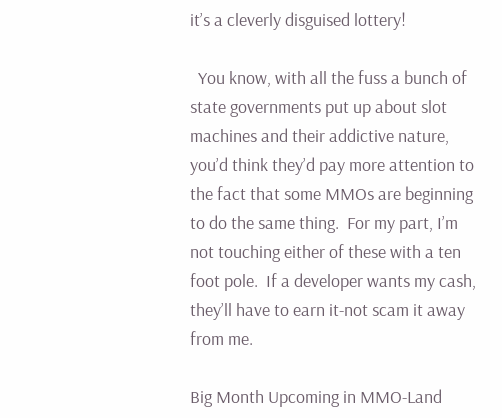it’s a cleverly disguised lottery!

  You know, with all the fuss a bunch of state governments put up about slot machines and their addictive nature, you’d think they’d pay more attention to the fact that some MMOs are beginning to do the same thing.  For my part, I’m not touching either of these with a ten foot pole.  If a developer wants my cash, they’ll have to earn it-not scam it away from me.

Big Month Upcoming in MMO-Land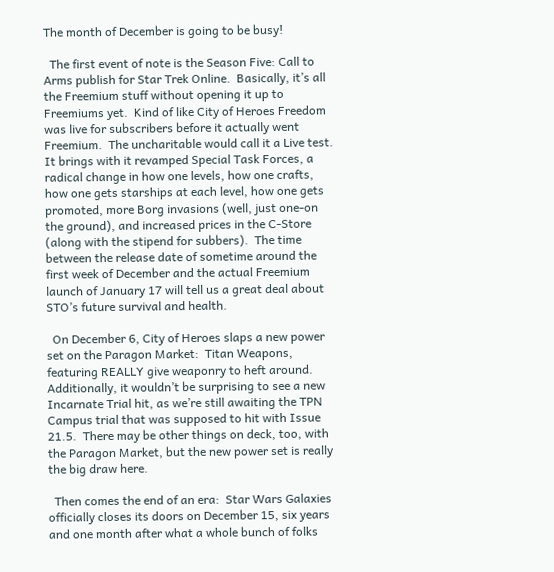The month of December is going to be busy!

  The first event of note is the Season Five: Call to Arms publish for Star Trek Online.  Basically, it’s all the Freemium stuff without opening it up to Freemiums yet.  Kind of like City of Heroes Freedom was live for subscribers before it actually went Freemium.  The uncharitable would call it a Live test.  It brings with it revamped Special Task Forces, a radical change in how one levels, how one crafts, how one gets starships at each level, how one gets promoted, more Borg invasions (well, just one-on the ground), and increased prices in the C-Store (along with the stipend for subbers).  The time between the release date of sometime around the first week of December and the actual Freemium launch of January 17 will tell us a great deal about STO’s future survival and health.

  On December 6, City of Heroes slaps a new power set on the Paragon Market:  Titan Weapons, featuring REALLY give weaponry to heft around.  Additionally, it wouldn’t be surprising to see a new Incarnate Trial hit, as we’re still awaiting the TPN Campus trial that was supposed to hit with Issue 21.5.  There may be other things on deck, too, with the Paragon Market, but the new power set is really the big draw here.

  Then comes the end of an era:  Star Wars Galaxies officially closes its doors on December 15, six years and one month after what a whole bunch of folks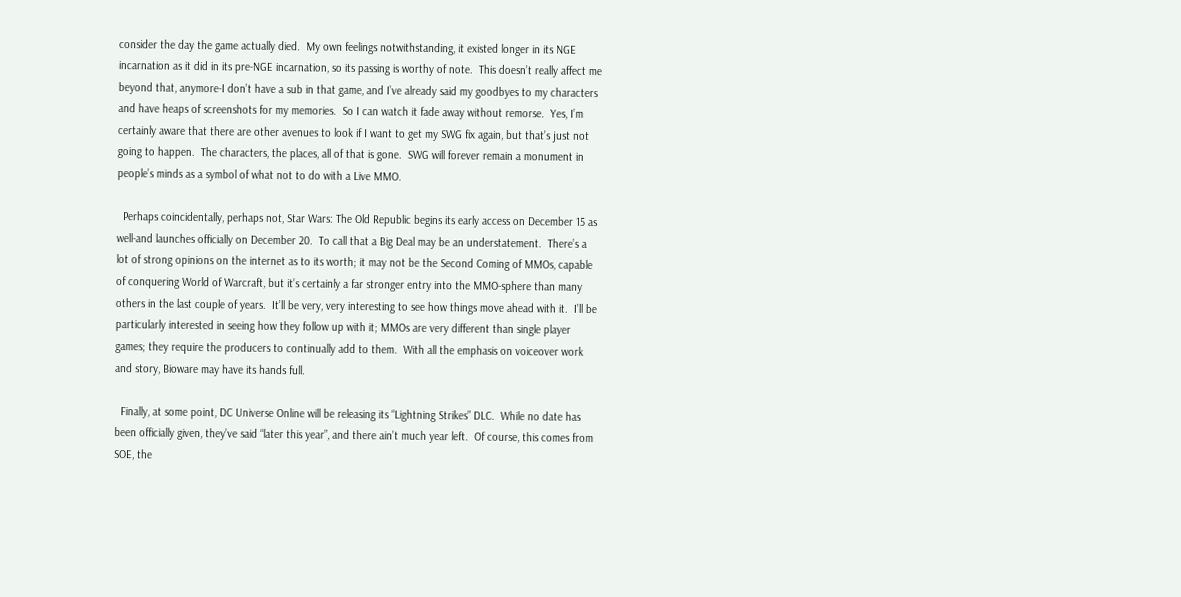consider the day the game actually died.  My own feelings notwithstanding, it existed longer in its NGE incarnation as it did in its pre-NGE incarnation, so its passing is worthy of note.  This doesn’t really affect me beyond that, anymore-I don’t have a sub in that game, and I’ve already said my goodbyes to my characters and have heaps of screenshots for my memories.  So I can watch it fade away without remorse.  Yes, I’m certainly aware that there are other avenues to look if I want to get my SWG fix again, but that’s just not going to happen.  The characters, the places, all of that is gone.  SWG will forever remain a monument in people’s minds as a symbol of what not to do with a Live MMO.

  Perhaps coincidentally, perhaps not, Star Wars: The Old Republic begins its early access on December 15 as well-and launches officially on December 20.  To call that a Big Deal may be an understatement.  There’s a lot of strong opinions on the internet as to its worth; it may not be the Second Coming of MMOs, capable of conquering World of Warcraft, but it’s certainly a far stronger entry into the MMO-sphere than many others in the last couple of years.  It’ll be very, very interesting to see how things move ahead with it.  I’ll be particularly interested in seeing how they follow up with it; MMOs are very different than single player games; they require the producers to continually add to them.  With all the emphasis on voiceover work and story, Bioware may have its hands full.

  Finally, at some point, DC Universe Online will be releasing its “Lightning Strikes” DLC.  While no date has been officially given, they’ve said “later this year”, and there ain’t much year left.  Of course, this comes from SOE, the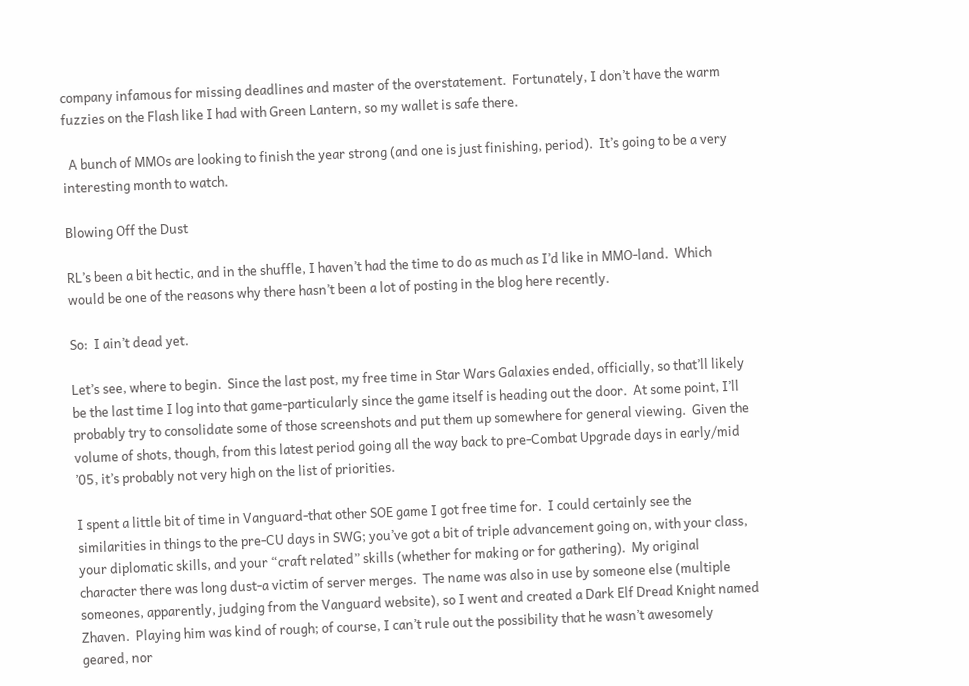company infamous for missing deadlines and master of the overstatement.  Fortunately, I don’t have the warm fuzzies on the Flash like I had with Green Lantern, so my wallet is safe there.

  A bunch of MMOs are looking to finish the year strong (and one is just finishing, period).  It’s going to be a very interesting month to watch.

Blowing Off the Dust

RL’s been a bit hectic, and in the shuffle, I haven’t had the time to do as much as I’d like in MMO-land.  Which would be one of the reasons why there hasn’t been a lot of posting in the blog here recently.

So:  I ain’t dead yet.

Let’s see, where to begin.  Since the last post, my free time in Star Wars Galaxies ended, officially, so that’ll likely be the last time I log into that game-particularly since the game itself is heading out the door.  At some point, I’ll probably try to consolidate some of those screenshots and put them up somewhere for general viewing.  Given the volume of shots, though, from this latest period going all the way back to pre-Combat Upgrade days in early/mid ’05, it’s probably not very high on the list of priorities.

I spent a little bit of time in Vanguard-that other SOE game I got free time for.  I could certainly see the similarities in things to the pre-CU days in SWG; you’ve got a bit of triple advancement going on, with your class, your diplomatic skills, and your “craft related” skills (whether for making or for gathering).  My original character there was long dust-a victim of server merges.  The name was also in use by someone else (multiple someones, apparently, judging from the Vanguard website), so I went and created a Dark Elf Dread Knight named Zhaven.  Playing him was kind of rough; of course, I can’t rule out the possibility that he wasn’t awesomely geared, nor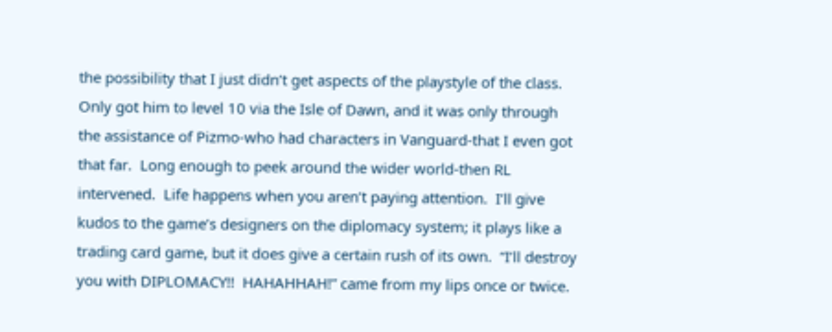the possibility that I just didn’t get aspects of the playstyle of the class.  Only got him to level 10 via the Isle of Dawn, and it was only through the assistance of Pizmo-who had characters in Vanguard-that I even got that far.  Long enough to peek around the wider world-then RL intervened.  Life happens when you aren’t paying attention.  I’ll give kudos to the game’s designers on the diplomacy system; it plays like a trading card game, but it does give a certain rush of its own.  “I’ll destroy you with DIPLOMACY!!  HAHAHHAH!” came from my lips once or twice.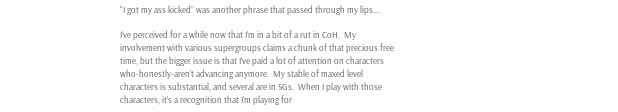“I got my ass kicked” was another phrase that passed through my lips….

I’ve perceived for a while now that I’m in a bit of a rut in CoH.  My involvement with various supergroups claims a chunk of that precious free time, but the bigger issue is that I’ve paid a lot of attention on characters who-honestly-aren’t advancing anymore.  My stable of maxed level characters is substantial, and several are in SGs.  When I play with those characters, it’s a recognition that I’m playing for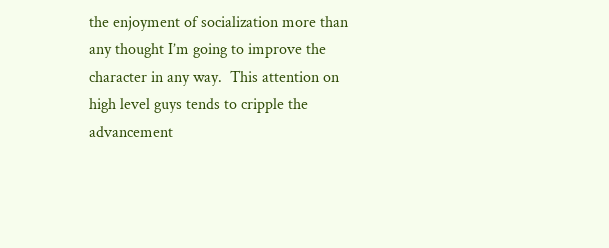the enjoyment of socialization more than any thought I’m going to improve the character in any way.  This attention on high level guys tends to cripple the advancement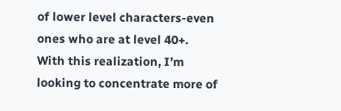of lower level characters-even ones who are at level 40+.  With this realization, I’m looking to concentrate more of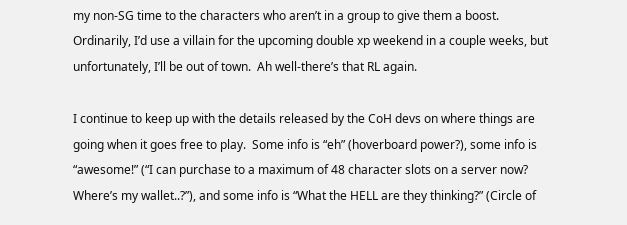my non-SG time to the characters who aren’t in a group to give them a boost.  Ordinarily, I’d use a villain for the upcoming double xp weekend in a couple weeks, but unfortunately, I’ll be out of town.  Ah well-there’s that RL again.

I continue to keep up with the details released by the CoH devs on where things are going when it goes free to play.  Some info is “eh” (hoverboard power?), some info is “awesome!” (“I can purchase to a maximum of 48 character slots on a server now?  Where’s my wallet..?”), and some info is “What the HELL are they thinking?” (Circle of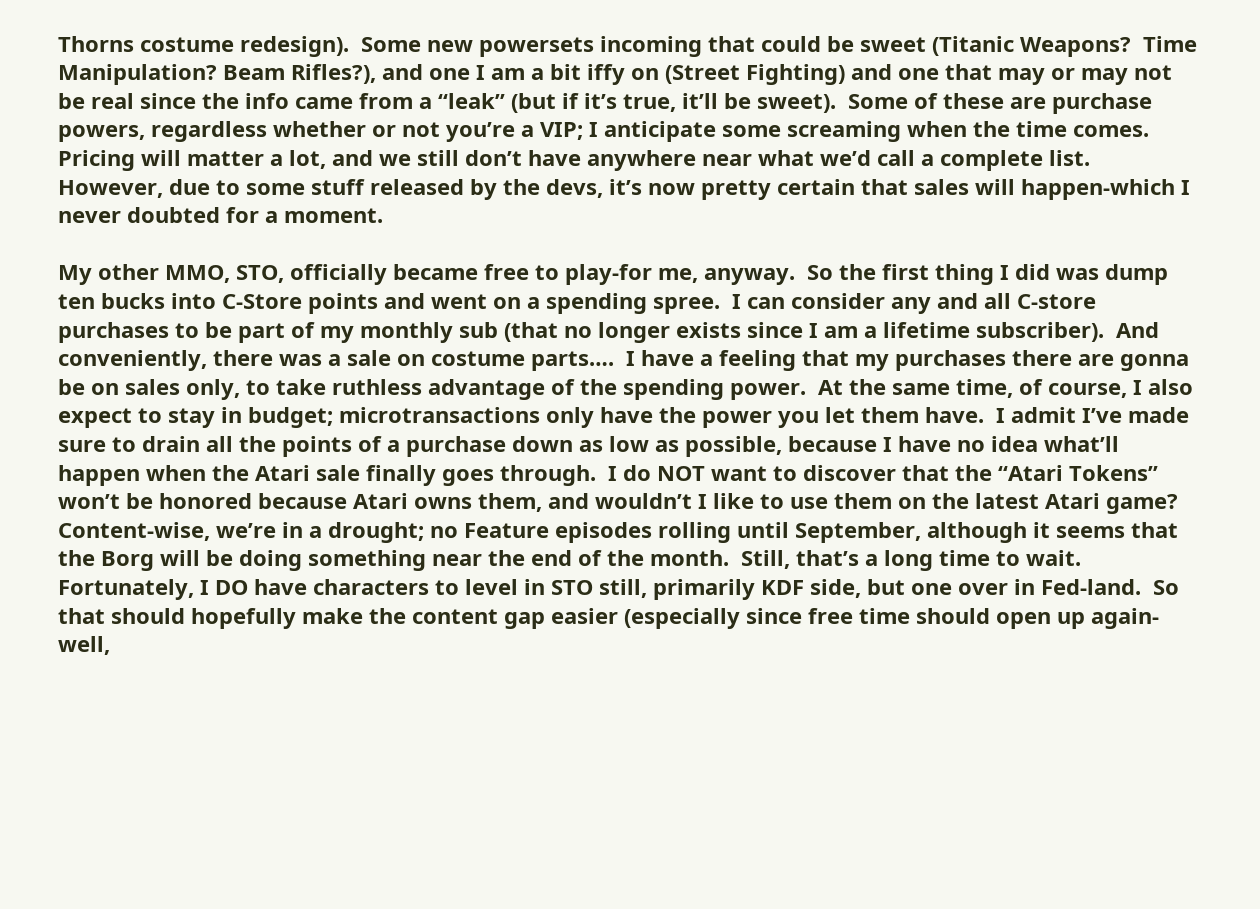Thorns costume redesign).  Some new powersets incoming that could be sweet (Titanic Weapons?  Time Manipulation? Beam Rifles?), and one I am a bit iffy on (Street Fighting) and one that may or may not be real since the info came from a “leak” (but if it’s true, it’ll be sweet).  Some of these are purchase powers, regardless whether or not you’re a VIP; I anticipate some screaming when the time comes.  Pricing will matter a lot, and we still don’t have anywhere near what we’d call a complete list.  However, due to some stuff released by the devs, it’s now pretty certain that sales will happen-which I never doubted for a moment.

My other MMO, STO, officially became free to play-for me, anyway.  So the first thing I did was dump ten bucks into C-Store points and went on a spending spree.  I can consider any and all C-store purchases to be part of my monthly sub (that no longer exists since I am a lifetime subscriber).  And conveniently, there was a sale on costume parts….  I have a feeling that my purchases there are gonna be on sales only, to take ruthless advantage of the spending power.  At the same time, of course, I also expect to stay in budget; microtransactions only have the power you let them have.  I admit I’ve made sure to drain all the points of a purchase down as low as possible, because I have no idea what’ll happen when the Atari sale finally goes through.  I do NOT want to discover that the “Atari Tokens” won’t be honored because Atari owns them, and wouldn’t I like to use them on the latest Atari game?  Content-wise, we’re in a drought; no Feature episodes rolling until September, although it seems that the Borg will be doing something near the end of the month.  Still, that’s a long time to wait.  Fortunately, I DO have characters to level in STO still, primarily KDF side, but one over in Fed-land.  So that should hopefully make the content gap easier (especially since free time should open up again-well,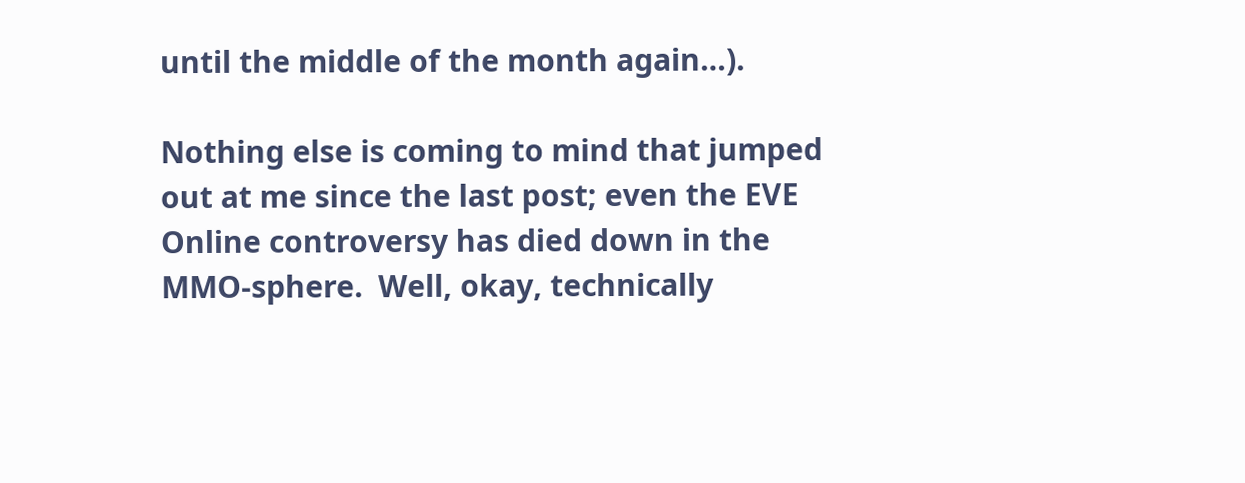until the middle of the month again…).

Nothing else is coming to mind that jumped out at me since the last post; even the EVE Online controversy has died down in the MMO-sphere.  Well, okay, technically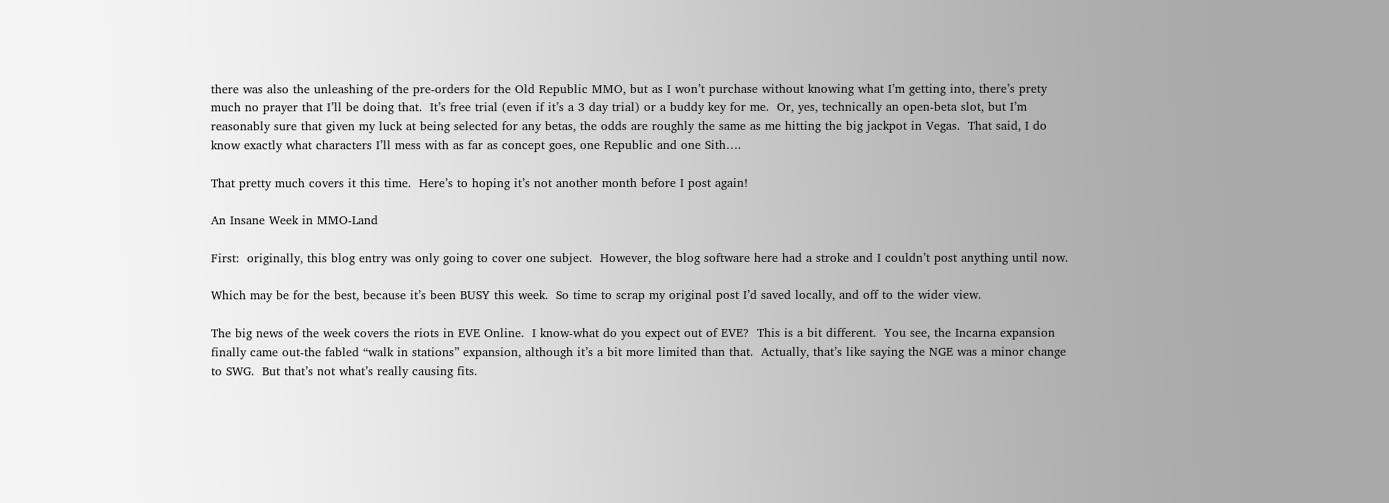there was also the unleashing of the pre-orders for the Old Republic MMO, but as I won’t purchase without knowing what I’m getting into, there’s prety much no prayer that I’ll be doing that.  It’s free trial (even if it’s a 3 day trial) or a buddy key for me.  Or, yes, technically an open-beta slot, but I’m reasonably sure that given my luck at being selected for any betas, the odds are roughly the same as me hitting the big jackpot in Vegas.  That said, I do know exactly what characters I’ll mess with as far as concept goes, one Republic and one Sith….

That pretty much covers it this time.  Here’s to hoping it’s not another month before I post again!

An Insane Week in MMO-Land

First:  originally, this blog entry was only going to cover one subject.  However, the blog software here had a stroke and I couldn’t post anything until now.

Which may be for the best, because it’s been BUSY this week.  So time to scrap my original post I’d saved locally, and off to the wider view.

The big news of the week covers the riots in EVE Online.  I know-what do you expect out of EVE?  This is a bit different.  You see, the Incarna expansion finally came out-the fabled “walk in stations” expansion, although it’s a bit more limited than that.  Actually, that’s like saying the NGE was a minor change to SWG.  But that’s not what’s really causing fits.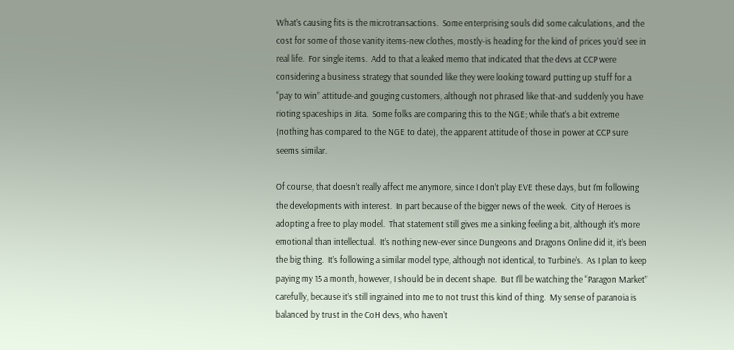What’s causing fits is the microtransactions.  Some enterprising souls did some calculations, and the cost for some of those vanity items-new clothes, mostly-is heading for the kind of prices you’d see in real life.  For single items.  Add to that a leaked memo that indicated that the devs at CCP were considering a business strategy that sounded like they were looking toward putting up stuff for a “pay to win” attitude-and gouging customers, although not phrased like that-and suddenly you have rioting spaceships in Jita.  Some folks are comparing this to the NGE; while that’s a bit extreme (nothing has compared to the NGE to date), the apparent attitude of those in power at CCP sure seems similar.

Of course, that doesn’t really affect me anymore, since I don’t play EVE these days, but I’m following the developments with interest.  In part because of the bigger news of the week.  City of Heroes is adopting a free to play model.  That statement still gives me a sinking feeling a bit, although it’s more emotional than intellectual.  It’s nothing new-ever since Dungeons and Dragons Online did it, it’s been the big thing.  It’s following a similar model type, although not identical, to Turbine’s.  As I plan to keep paying my 15 a month, however, I should be in decent shape.  But I’ll be watching the “Paragon Market” carefully, because it’s still ingrained into me to not trust this kind of thing.  My sense of paranoia is balanced by trust in the CoH devs, who haven’t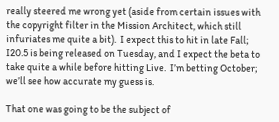really steered me wrong yet (aside from certain issues with the copyright filter in the Mission Architect, which still infuriates me quite a bit).  I expect this to hit in late Fall; I20.5 is being released on Tuesday, and I expect the beta to take quite a while before hitting Live.  I’m betting October; we’ll see how accurate my guess is.

That one was going to be the subject of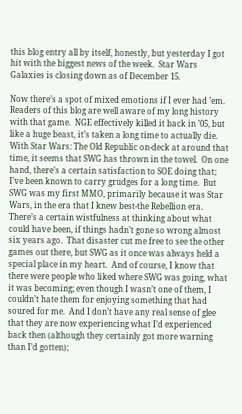this blog entry all by itself, honestly, but yesterday I got hit with the biggest news of the week.  Star Wars Galaxies is closing down as of December 15.

Now there’s a spot of mixed emotions if I ever had ’em.  Readers of this blog are well aware of my long history with that game.  NGE effectively killed it back in ’05, but like a huge beast, it’s taken a long time to actually die.  With Star Wars: The Old Republic on-deck at around that time, it seems that SWG has thrown in the towel.  On one hand, there’s a certain satisfaction to SOE doing that; I’ve been known to carry grudges for a long time.  But SWG was my first MMO, primarily because it was Star Wars, in the era that I knew best-the Rebellion era.  There’s a certain wistfulness at thinking about what could have been, if things hadn’t gone so wrong almost six years ago.  That disaster cut me free to see the other games out there, but SWG as it once was always held a special place in my heart.  And of course, I know that there were people who liked where SWG was going, what it was becoming; even though I wasn’t one of them, I couldn’t hate them for enjoying something that had soured for me.  And I don’t have any real sense of glee that they are now experiencing what I’d experienced back then (although they certainly got more warning than I’d gotten);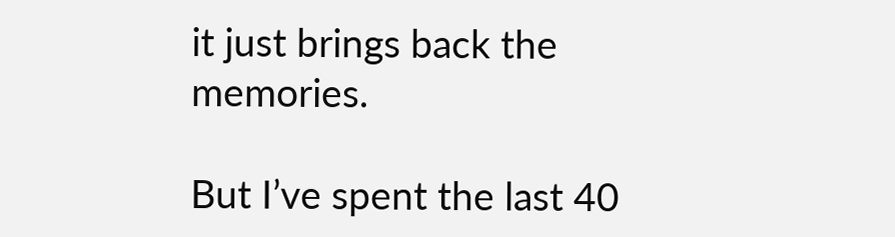it just brings back the memories.

But I’ve spent the last 40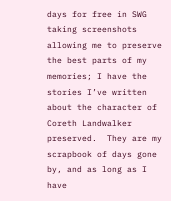days for free in SWG taking screenshots allowing me to preserve the best parts of my memories; I have the stories I’ve written about the character of Coreth Landwalker preserved.  They are my scrapbook of days gone by, and as long as I have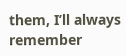them, I’ll always remember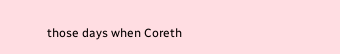those days when Coreth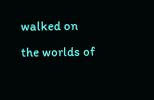walked on the worlds of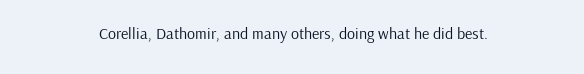Corellia, Dathomir, and many others, doing what he did best.